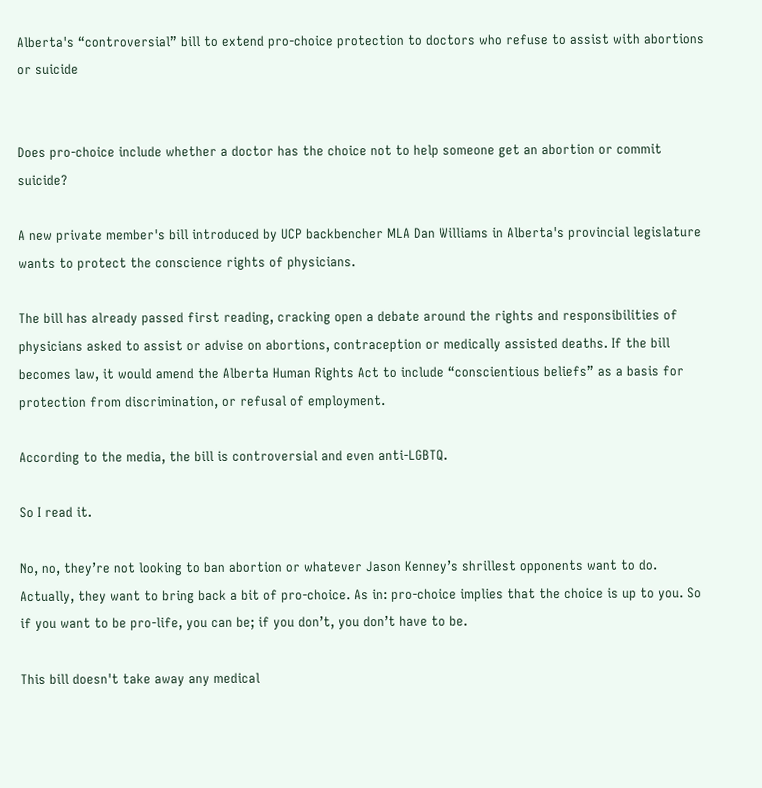Alberta's “controversial” bill to extend pro-choice protection to doctors who refuse to assist with abortions or suicide


Does pro-choice include whether a doctor has the choice not to help someone get an abortion or commit suicide?

A new private member's bill introduced by UCP backbencher MLA Dan Williams in Alberta's provincial legislature wants to protect the conscience rights of physicians.

The bill has already passed first reading, cracking open a debate around the rights and responsibilities of physicians asked to assist or advise on abortions, contraception or medically assisted deaths. If the bill becomes law, it would amend the Alberta Human Rights Act to include “conscientious beliefs” as a basis for protection from discrimination, or refusal of employment.

According to the media, the bill is controversial and even anti-LGBTQ.

So I read it.

No, no, they’re not looking to ban abortion or whatever Jason Kenney’s shrillest opponents want to do. Actually, they want to bring back a bit of pro-choice. As in: pro-choice implies that the choice is up to you. So if you want to be pro-life, you can be; if you don’t, you don’t have to be.

This bill doesn't take away any medical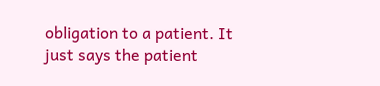obligation to a patient. It just says the patient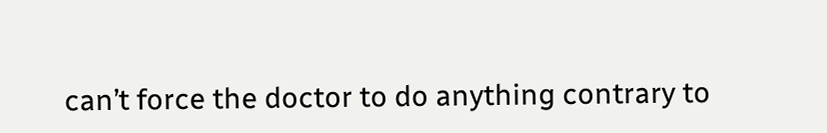can’t force the doctor to do anything contrary to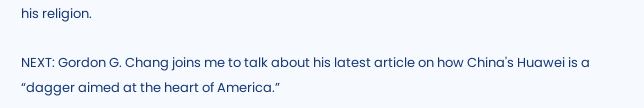his religion.

NEXT: Gordon G. Chang joins me to talk about his latest article on how China's Huawei is a “dagger aimed at the heart of America.”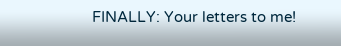FINALLY: Your letters to me!